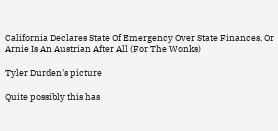California Declares State Of Emergency Over State Finances, Or Arnie Is An Austrian After All (For The Wonks)

Tyler Durden's picture

Quite possibly this has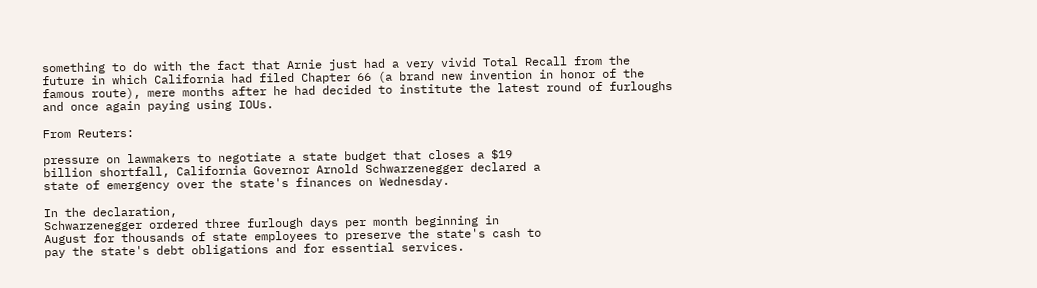something to do with the fact that Arnie just had a very vivid Total Recall from the future in which California had filed Chapter 66 (a brand new invention in honor of the famous route), mere months after he had decided to institute the latest round of furloughs and once again paying using IOUs.

From Reuters:

pressure on lawmakers to negotiate a state budget that closes a $19
billion shortfall, California Governor Arnold Schwarzenegger declared a
state of emergency over the state's finances on Wednesday.

In the declaration,
Schwarzenegger ordered three furlough days per month beginning in
August for thousands of state employees to preserve the state's cash to
pay the state's debt obligations and for essential services.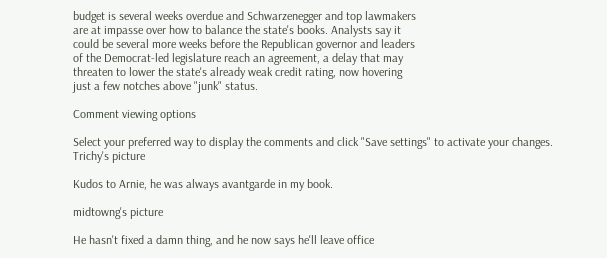budget is several weeks overdue and Schwarzenegger and top lawmakers
are at impasse over how to balance the state's books. Analysts say it
could be several more weeks before the Republican governor and leaders
of the Democrat-led legislature reach an agreement, a delay that may
threaten to lower the state's already weak credit rating, now hovering
just a few notches above "junk" status.

Comment viewing options

Select your preferred way to display the comments and click "Save settings" to activate your changes.
Trichy's picture

Kudos to Arnie, he was always avantgarde in my book.

midtowng's picture

He hasn't fixed a damn thing, and he now says he'll leave office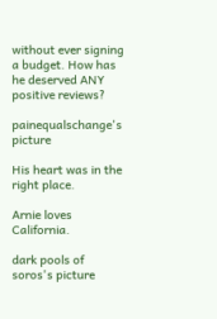without ever signing a budget. How has he deserved ANY positive reviews?

painequalschange's picture

His heart was in the right place.

Arnie loves California.

dark pools of soros's picture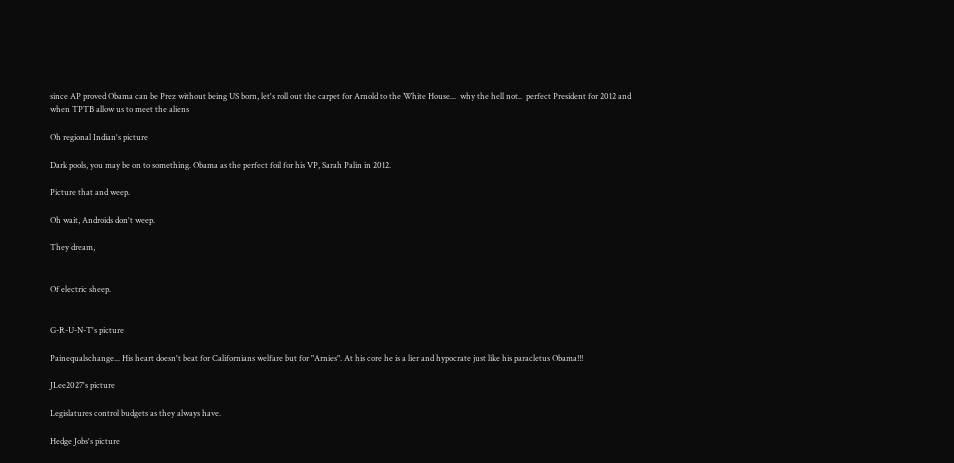since AP proved Obama can be Prez without being US born, let's roll out the carpet for Arnold to the White House...  why the hell not..  perfect President for 2012 and when TPTB allow us to meet the aliens

Oh regional Indian's picture

Dark pools, you may be on to something. Obama as the perfect foil for his VP, Sarah Palin in 2012.

Picture that and weep.

Oh wait, Androids don't weep.

They dream,


Of electric sheep.


G-R-U-N-T's picture

Painequalschange... His heart doesn't beat for Californians welfare but for "Arnies". At his core he is a lier and hypocrate just like his paracletus Obama!!!

JLee2027's picture

Legislatures control budgets as they always have.

Hedge Jobs's picture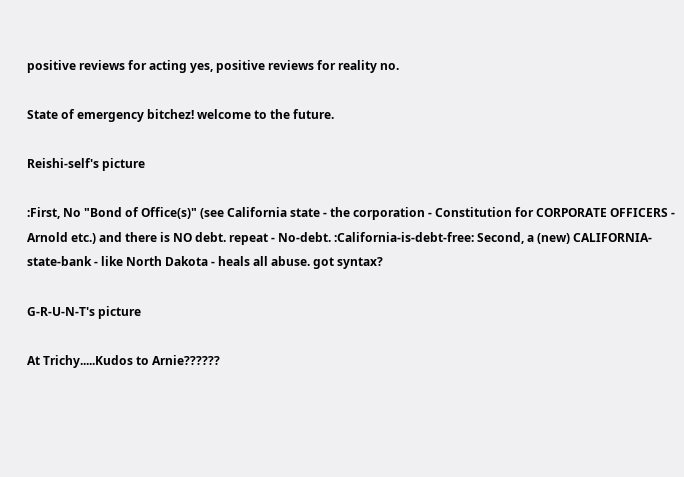positive reviews for acting yes, positive reviews for reality no.

State of emergency bitchez! welcome to the future.

Reishi-self's picture

:First, No "Bond of Office(s)" (see California state - the corporation - Constitution for CORPORATE OFFICERS - Arnold etc.) and there is NO debt. repeat - No-debt. :California-is-debt-free: Second, a (new) CALIFORNIA-state-bank - like North Dakota - heals all abuse. got syntax?

G-R-U-N-T's picture

At Trichy.....Kudos to Arnie??????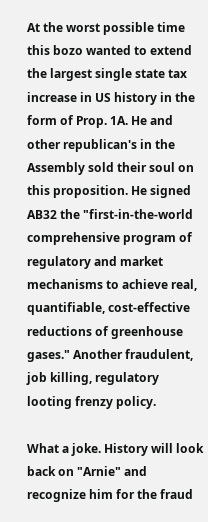At the worst possible time this bozo wanted to extend the largest single state tax increase in US history in the form of Prop. 1A. He and other republican's in the Assembly sold their soul on this proposition. He signed AB32 the "first-in-the-world comprehensive program of regulatory and market mechanisms to achieve real, quantifiable, cost-effective reductions of greenhouse gases." Another fraudulent, job killing, regulatory looting frenzy policy.

What a joke. History will look back on "Arnie" and recognize him for the fraud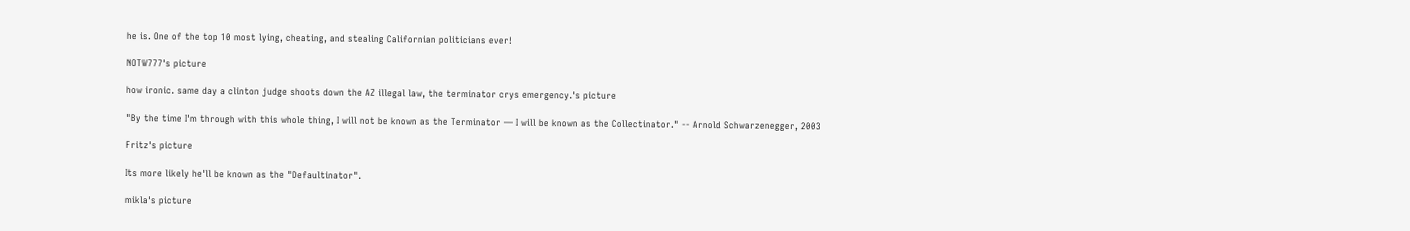he is. One of the top 10 most lying, cheating, and stealing Californian politicians ever!

NOTW777's picture

how ironic. same day a clinton judge shoots down the AZ illegal law, the terminator crys emergency.'s picture

"By the time I'm through with this whole thing, I will not be known as the Terminator — I will be known as the Collectinator." -- Arnold Schwarzenegger, 2003

Fritz's picture

Its more likely he'll be known as the "Defaultinator".

mikla's picture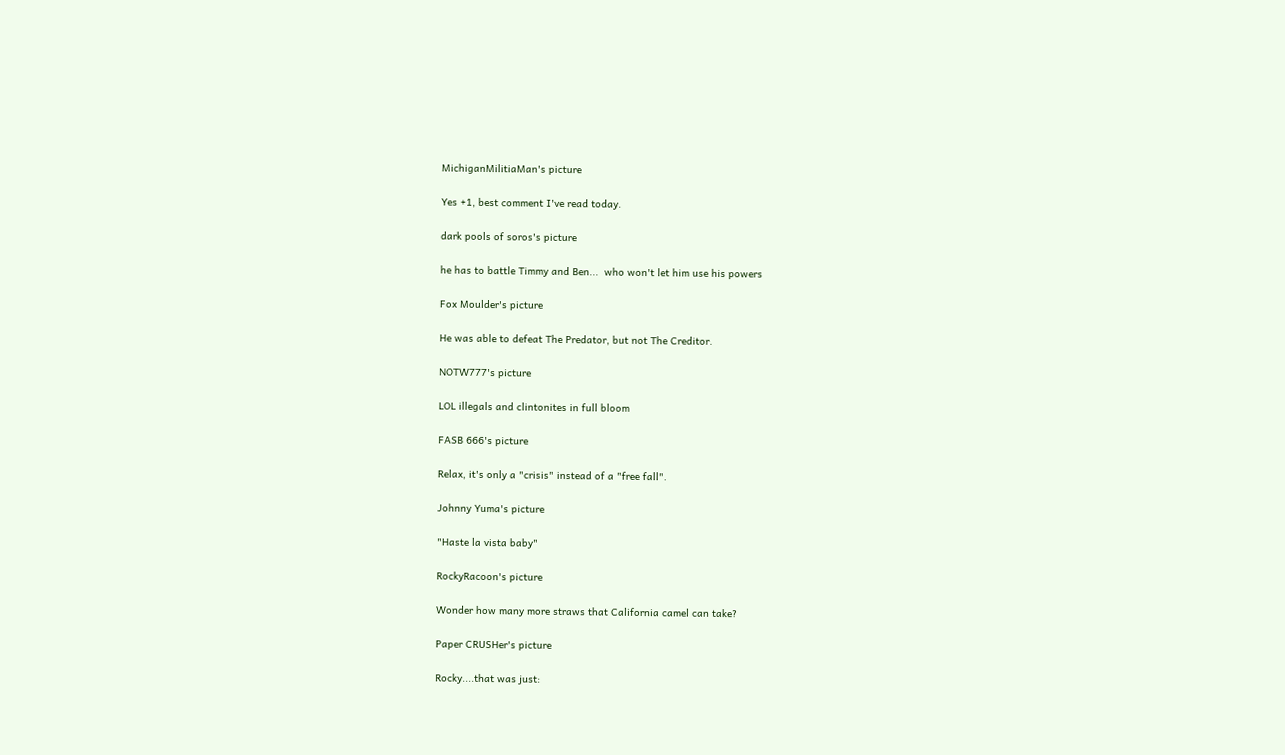MichiganMilitiaMan's picture

Yes +1, best comment I've read today.

dark pools of soros's picture

he has to battle Timmy and Ben...  who won't let him use his powers

Fox Moulder's picture

He was able to defeat The Predator, but not The Creditor.

NOTW777's picture

LOL illegals and clintonites in full bloom

FASB 666's picture

Relax, it's only a "crisis" instead of a "free fall".

Johnny Yuma's picture

"Haste la vista baby"

RockyRacoon's picture

Wonder how many more straws that California camel can take?

Paper CRUSHer's picture

Rocky....that was just: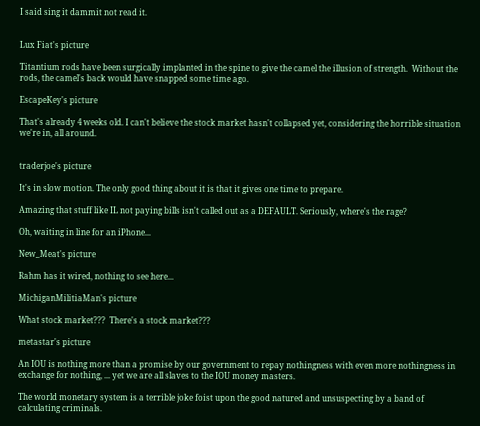I said sing it dammit not read it.


Lux Fiat's picture

Titantium rods have been surgically implanted in the spine to give the camel the illusion of strength.  Without the rods, the camel's back would have snapped some time ago.

EscapeKey's picture

That's already 4 weeks old. I can't believe the stock market hasn't collapsed yet, considering the horrible situation we're in, all around.


traderjoe's picture

It's in slow motion. The only good thing about it is that it gives one time to prepare.

Amazing that stuff like IL not paying bills isn't called out as a DEFAULT. Seriously, where's the rage?

Oh, waiting in line for an iPhone...

New_Meat's picture

Rahm has it wired, nothing to see here...

MichiganMilitiaMan's picture

What stock market???  There's a stock market???

metastar's picture

An IOU is nothing more than a promise by our government to repay nothingness with even more nothingness in exchange for nothing, ... yet we are all slaves to the IOU money masters.

The world monetary system is a terrible joke foist upon the good natured and unsuspecting by a band of calculating criminals.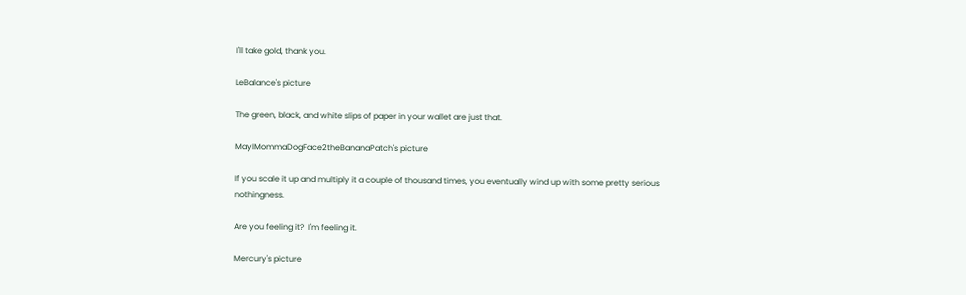I'll take gold, thank you.

LeBalance's picture

The green, black, and white slips of paper in your wallet are just that.

MayIMommaDogFace2theBananaPatch's picture

If you scale it up and multiply it a couple of thousand times, you eventually wind up with some pretty serious nothingness.

Are you feeling it?  I'm feeling it.

Mercury's picture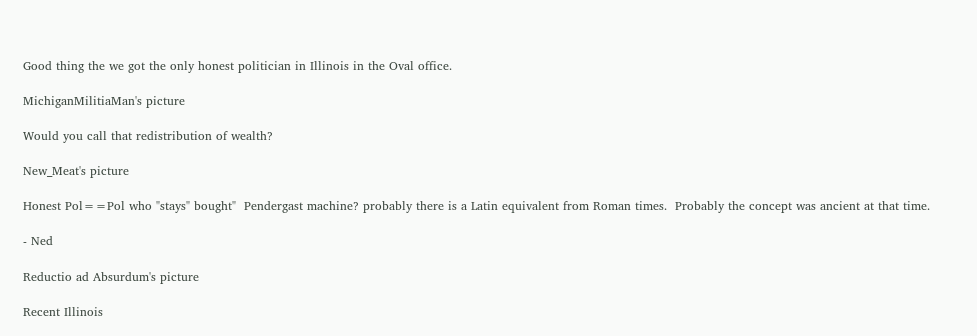Good thing the we got the only honest politician in Illinois in the Oval office.

MichiganMilitiaMan's picture

Would you call that redistribution of wealth?

New_Meat's picture

Honest Pol==Pol who "stays" bought"  Pendergast machine? probably there is a Latin equivalent from Roman times.  Probably the concept was ancient at that time.

- Ned

Reductio ad Absurdum's picture

Recent Illinois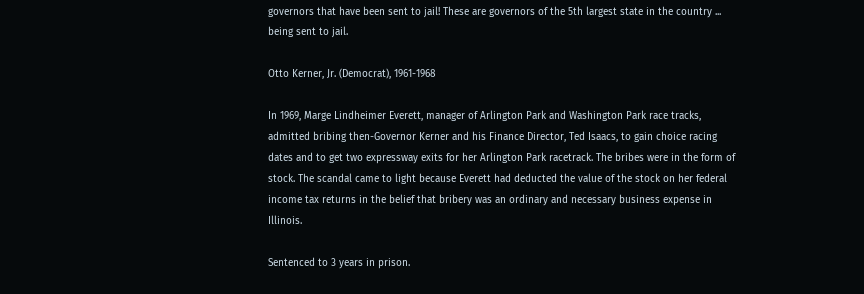governors that have been sent to jail! These are governors of the 5th largest state in the country ... being sent to jail.

Otto Kerner, Jr. (Democrat), 1961-1968

In 1969, Marge Lindheimer Everett, manager of Arlington Park and Washington Park race tracks, admitted bribing then-Governor Kerner and his Finance Director, Ted Isaacs, to gain choice racing dates and to get two expressway exits for her Arlington Park racetrack. The bribes were in the form of stock. The scandal came to light because Everett had deducted the value of the stock on her federal income tax returns in the belief that bribery was an ordinary and necessary business expense in Illinois.

Sentenced to 3 years in prison.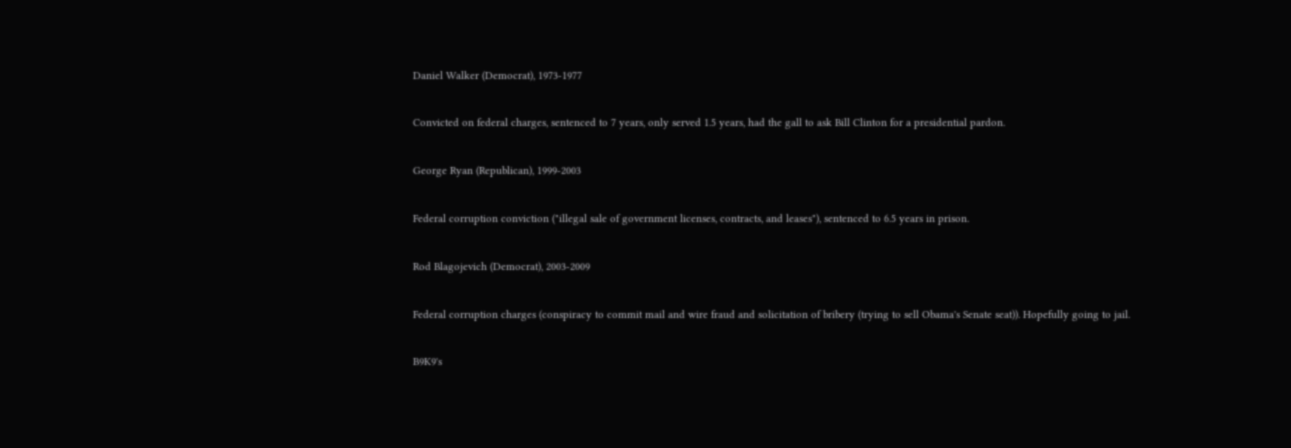Daniel Walker (Democrat), 1973-1977

Convicted on federal charges, sentenced to 7 years, only served 1.5 years, had the gall to ask Bill Clinton for a presidential pardon.

George Ryan (Republican), 1999-2003

Federal corruption conviction ("illegal sale of government licenses, contracts, and leases"), sentenced to 6.5 years in prison.

Rod Blagojevich (Democrat), 2003-2009

Federal corruption charges (conspiracy to commit mail and wire fraud and solicitation of bribery (trying to sell Obama's Senate seat)). Hopefully going to jail.

B9K9's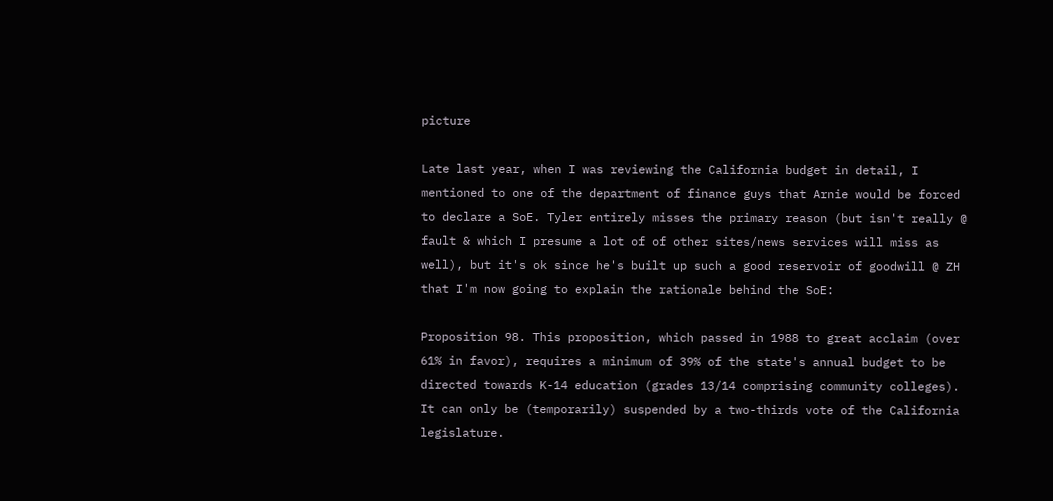picture

Late last year, when I was reviewing the California budget in detail, I mentioned to one of the department of finance guys that Arnie would be forced to declare a SoE. Tyler entirely misses the primary reason (but isn't really @ fault & which I presume a lot of of other sites/news services will miss as well), but it's ok since he's built up such a good reservoir of goodwill @ ZH that I'm now going to explain the rationale behind the SoE:

Proposition 98. This proposition, which passed in 1988 to great acclaim (over 61% in favor), requires a minimum of 39% of the state's annual budget to be directed towards K-14 education (grades 13/14 comprising community colleges). It can only be (temporarily) suspended by a two-thirds vote of the California legislature.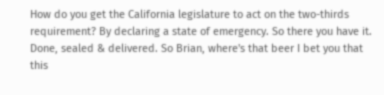How do you get the California legislature to act on the two-thirds requirement? By declaring a state of emergency. So there you have it. Done, sealed & delivered. So Brian, where's that beer I bet you that this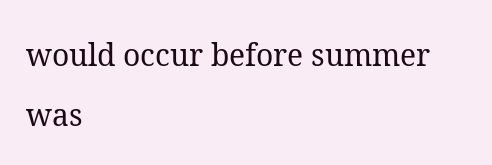would occur before summer was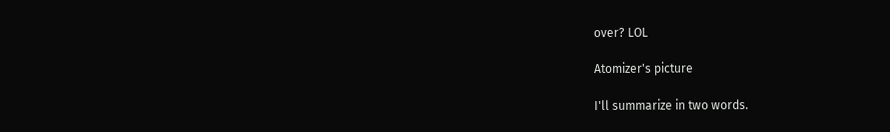over? LOL

Atomizer's picture

I'll summarize in two words.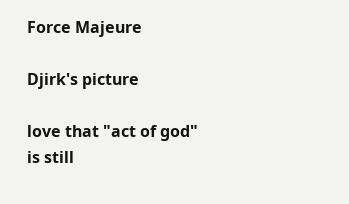Force Majeure

Djirk's picture

love that "act of god" is still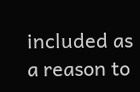included as a reason to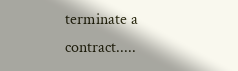terminate a contract.....